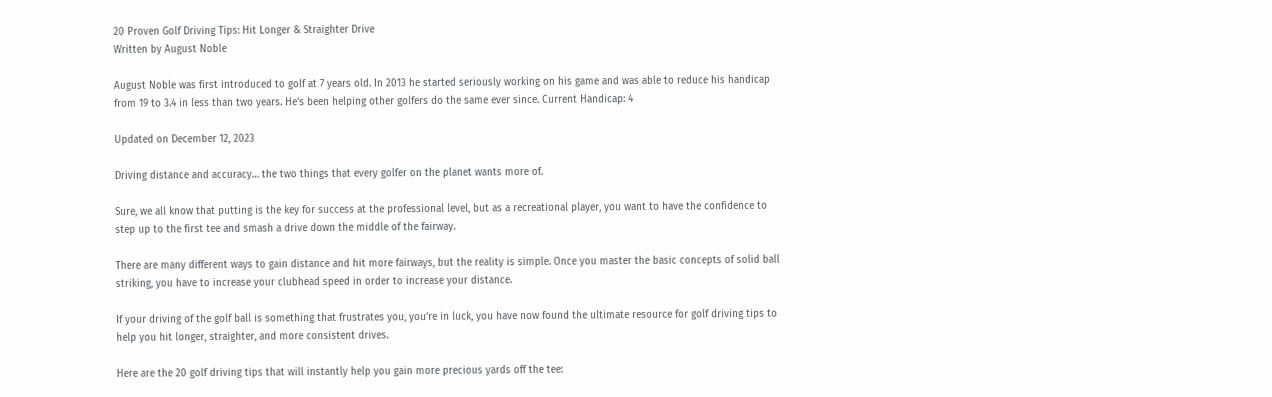20 Proven Golf Driving Tips: Hit Longer & Straighter Drive
Written by August Noble

August Noble was first introduced to golf at 7 years old. In 2013 he started seriously working on his game and was able to reduce his handicap from 19 to 3.4 in less than two years. He's been helping other golfers do the same ever since. Current Handicap: 4

Updated on December 12, 2023

Driving distance and accuracy… the two things that every golfer on the planet wants more of.

Sure, we all know that putting is the key for success at the professional level, but as a recreational player, you want to have the confidence to step up to the first tee and smash a drive down the middle of the fairway.

There are many different ways to gain distance and hit more fairways, but the reality is simple. Once you master the basic concepts of solid ball striking, you have to increase your clubhead speed in order to increase your distance.

If your driving of the golf ball is something that frustrates you, you’re in luck, you have now found the ultimate resource for golf driving tips to help you hit longer, straighter, and more consistent drives.

Here are the 20 golf driving tips that will instantly help you gain more precious yards off the tee: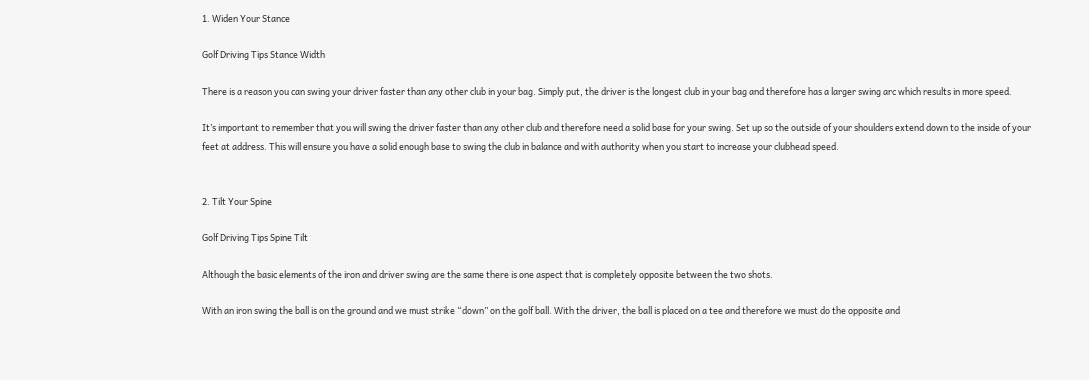1. Widen Your Stance

Golf Driving Tips Stance Width

There is a reason you can swing your driver faster than any other club in your bag. Simply put, the driver is the longest club in your bag and therefore has a larger swing arc which results in more speed.

It’s important to remember that you will swing the driver faster than any other club and therefore need a solid base for your swing. Set up so the outside of your shoulders extend down to the inside of your feet at address. This will ensure you have a solid enough base to swing the club in balance and with authority when you start to increase your clubhead speed.


2. Tilt Your Spine

Golf Driving Tips Spine Tilt

Although the basic elements of the iron and driver swing are the same there is one aspect that is completely opposite between the two shots.

With an iron swing the ball is on the ground and we must strike “down” on the golf ball. With the driver, the ball is placed on a tee and therefore we must do the opposite and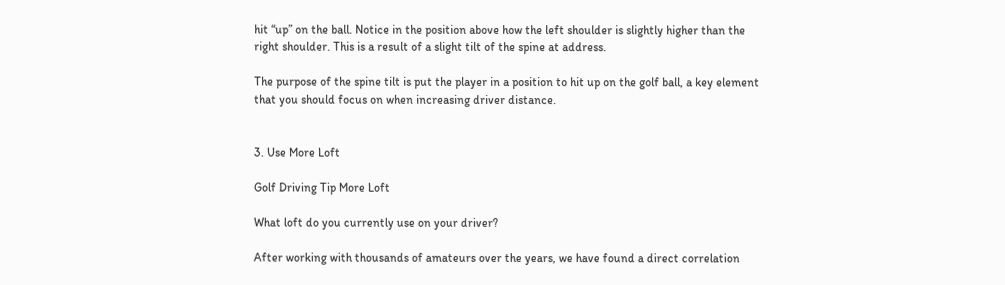hit “up” on the ball. Notice in the position above how the left shoulder is slightly higher than the right shoulder. This is a result of a slight tilt of the spine at address.

The purpose of the spine tilt is put the player in a position to hit up on the golf ball, a key element that you should focus on when increasing driver distance.


3. Use More Loft

Golf Driving Tip More Loft

What loft do you currently use on your driver?

After working with thousands of amateurs over the years, we have found a direct correlation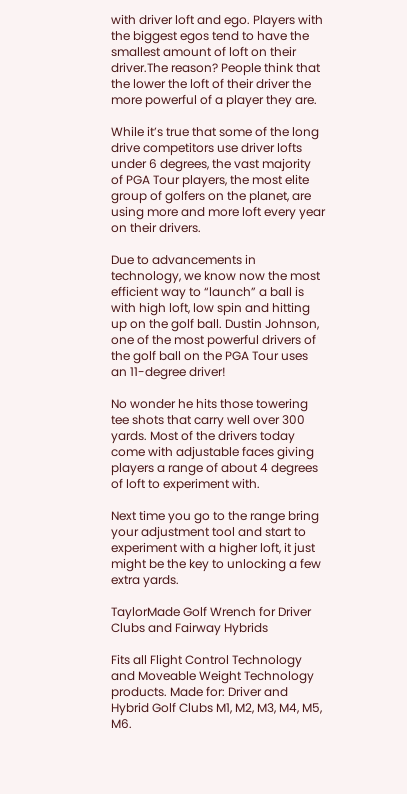with driver loft and ego. Players with the biggest egos tend to have the smallest amount of loft on their driver.The reason? People think that the lower the loft of their driver the more powerful of a player they are.

While it’s true that some of the long drive competitors use driver lofts under 6 degrees, the vast majority of PGA Tour players, the most elite group of golfers on the planet, are using more and more loft every year on their drivers.

Due to advancements in technology, we know now the most efficient way to “launch” a ball is with high loft, low spin and hitting up on the golf ball. Dustin Johnson, one of the most powerful drivers of the golf ball on the PGA Tour uses an 11-degree driver!

No wonder he hits those towering tee shots that carry well over 300 yards. Most of the drivers today come with adjustable faces giving players a range of about 4 degrees of loft to experiment with.

Next time you go to the range bring your adjustment tool and start to experiment with a higher loft, it just might be the key to unlocking a few extra yards.

TaylorMade Golf Wrench for Driver Clubs and Fairway Hybrids

Fits all Flight Control Technology and Moveable Weight Technology products. Made for: Driver and Hybrid Golf Clubs M1, M2, M3, M4, M5, M6.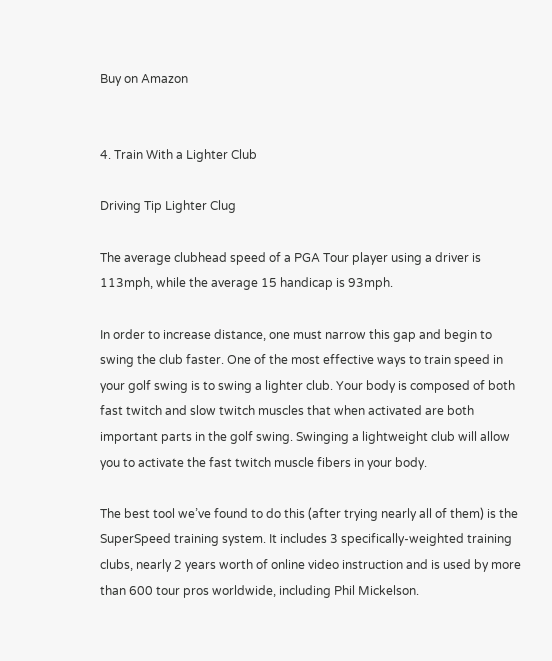Buy on Amazon


4. Train With a Lighter Club

Driving Tip Lighter Clug

The average clubhead speed of a PGA Tour player using a driver is 113mph, while the average 15 handicap is 93mph.

In order to increase distance, one must narrow this gap and begin to swing the club faster. One of the most effective ways to train speed in your golf swing is to swing a lighter club. Your body is composed of both fast twitch and slow twitch muscles that when activated are both important parts in the golf swing. Swinging a lightweight club will allow you to activate the fast twitch muscle fibers in your body.

The best tool we’ve found to do this (after trying nearly all of them) is the SuperSpeed training system. It includes 3 specifically-weighted training clubs, nearly 2 years worth of online video instruction and is used by more than 600 tour pros worldwide, including Phil Mickelson.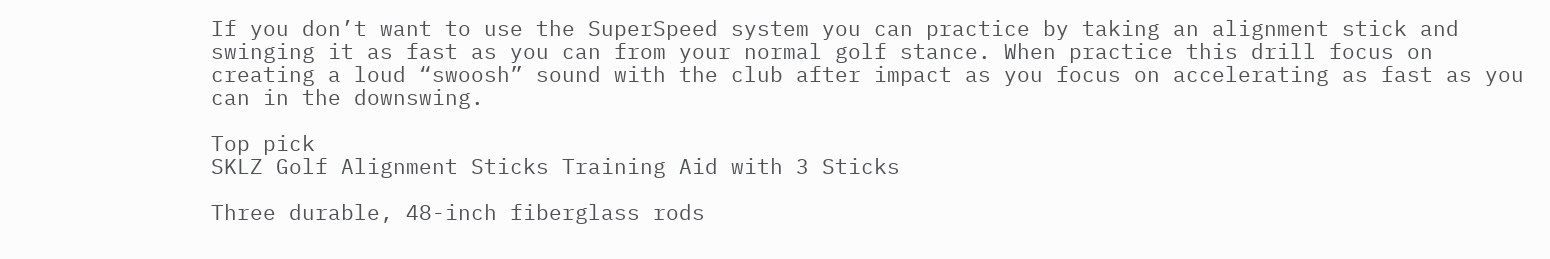If you don’t want to use the SuperSpeed system you can practice by taking an alignment stick and swinging it as fast as you can from your normal golf stance. When practice this drill focus on creating a loud “swoosh” sound with the club after impact as you focus on accelerating as fast as you can in the downswing.

Top pick
SKLZ Golf Alignment Sticks Training Aid with 3 Sticks

Three durable, 48-inch fiberglass rods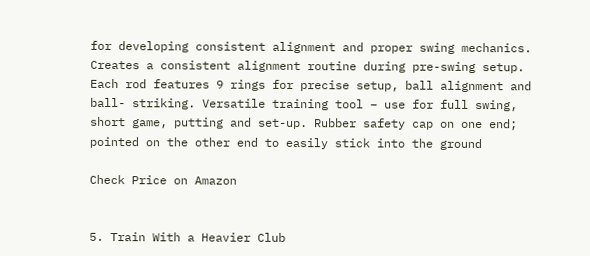for developing consistent alignment and proper swing mechanics. Creates a consistent alignment routine during pre-swing setup. Each rod features 9 rings for precise setup, ball alignment and ball- striking. Versatile training tool – use for full swing, short game, putting and set-up. Rubber safety cap on one end; pointed on the other end to easily stick into the ground

Check Price on Amazon


5. Train With a Heavier Club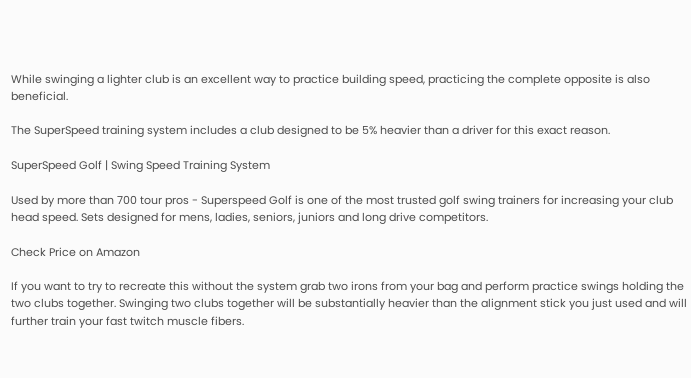While swinging a lighter club is an excellent way to practice building speed, practicing the complete opposite is also beneficial.

The SuperSpeed training system includes a club designed to be 5% heavier than a driver for this exact reason.

SuperSpeed Golf | Swing Speed Training System

Used by more than 700 tour pros - Superspeed Golf is one of the most trusted golf swing trainers for increasing your club head speed. Sets designed for mens, ladies, seniors, juniors and long drive competitors.

Check Price on Amazon

If you want to try to recreate this without the system grab two irons from your bag and perform practice swings holding the two clubs together. Swinging two clubs together will be substantially heavier than the alignment stick you just used and will further train your fast twitch muscle fibers.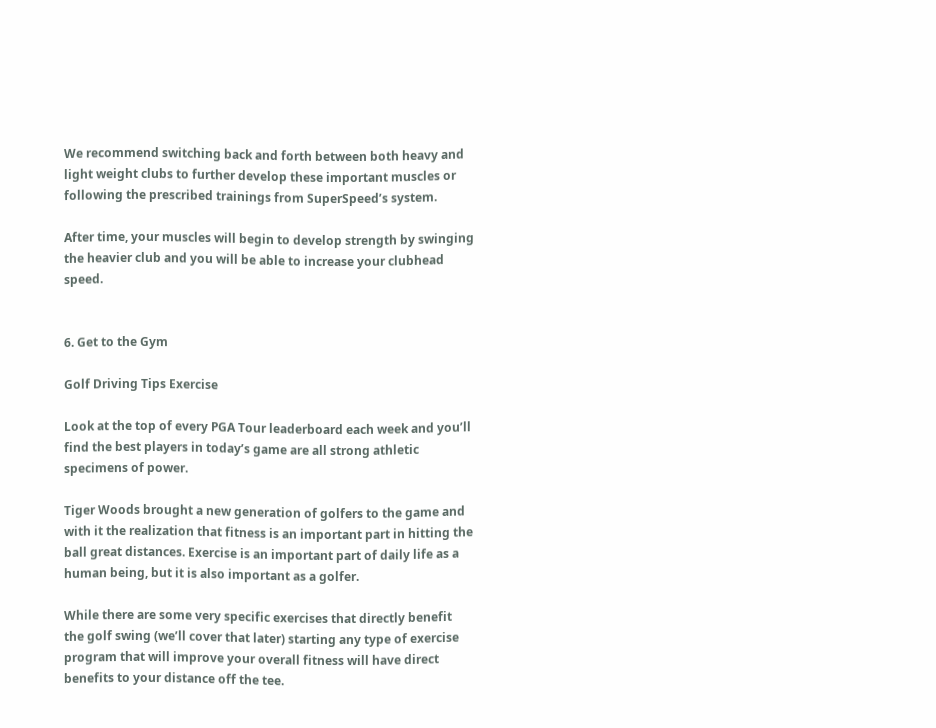We recommend switching back and forth between both heavy and light weight clubs to further develop these important muscles or following the prescribed trainings from SuperSpeed’s system.

After time, your muscles will begin to develop strength by swinging the heavier club and you will be able to increase your clubhead speed.


6. Get to the Gym

Golf Driving Tips Exercise

Look at the top of every PGA Tour leaderboard each week and you’ll find the best players in today’s game are all strong athletic specimens of power.

Tiger Woods brought a new generation of golfers to the game and with it the realization that fitness is an important part in hitting the ball great distances. Exercise is an important part of daily life as a human being, but it is also important as a golfer.

While there are some very specific exercises that directly benefit the golf swing (we’ll cover that later) starting any type of exercise program that will improve your overall fitness will have direct benefits to your distance off the tee.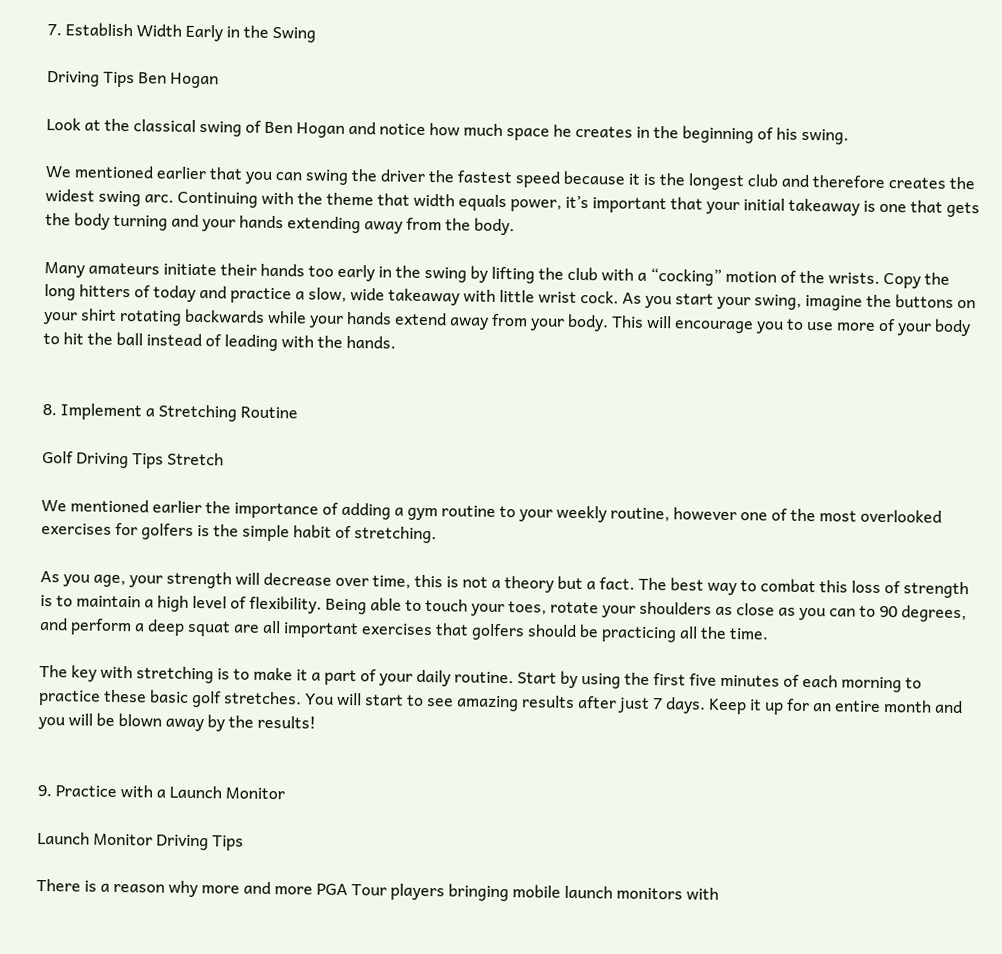7. Establish Width Early in the Swing

Driving Tips Ben Hogan

Look at the classical swing of Ben Hogan and notice how much space he creates in the beginning of his swing.

We mentioned earlier that you can swing the driver the fastest speed because it is the longest club and therefore creates the widest swing arc. Continuing with the theme that width equals power, it’s important that your initial takeaway is one that gets the body turning and your hands extending away from the body.

Many amateurs initiate their hands too early in the swing by lifting the club with a “cocking” motion of the wrists. Copy the long hitters of today and practice a slow, wide takeaway with little wrist cock. As you start your swing, imagine the buttons on your shirt rotating backwards while your hands extend away from your body. This will encourage you to use more of your body to hit the ball instead of leading with the hands.


8. Implement a Stretching Routine

Golf Driving Tips Stretch

We mentioned earlier the importance of adding a gym routine to your weekly routine, however one of the most overlooked exercises for golfers is the simple habit of stretching.

As you age, your strength will decrease over time, this is not a theory but a fact. The best way to combat this loss of strength is to maintain a high level of flexibility. Being able to touch your toes, rotate your shoulders as close as you can to 90 degrees, and perform a deep squat are all important exercises that golfers should be practicing all the time.

The key with stretching is to make it a part of your daily routine. Start by using the first five minutes of each morning to practice these basic golf stretches. You will start to see amazing results after just 7 days. Keep it up for an entire month and you will be blown away by the results!


9. Practice with a Launch Monitor

Launch Monitor Driving Tips

There is a reason why more and more PGA Tour players bringing mobile launch monitors with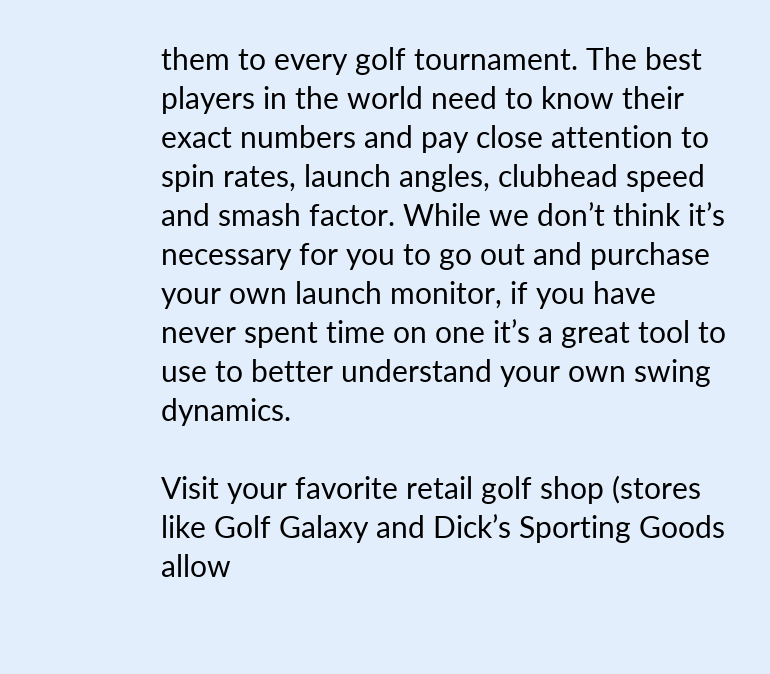them to every golf tournament. The best players in the world need to know their exact numbers and pay close attention to spin rates, launch angles, clubhead speed and smash factor. While we don’t think it’s necessary for you to go out and purchase your own launch monitor, if you have never spent time on one it’s a great tool to use to better understand your own swing dynamics.

Visit your favorite retail golf shop (stores like Golf Galaxy and Dick’s Sporting Goods allow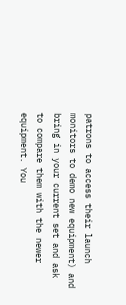patrons to access their launch monitors to demo new equipment) and bring in your current set and ask to compare them with the newer equipment. You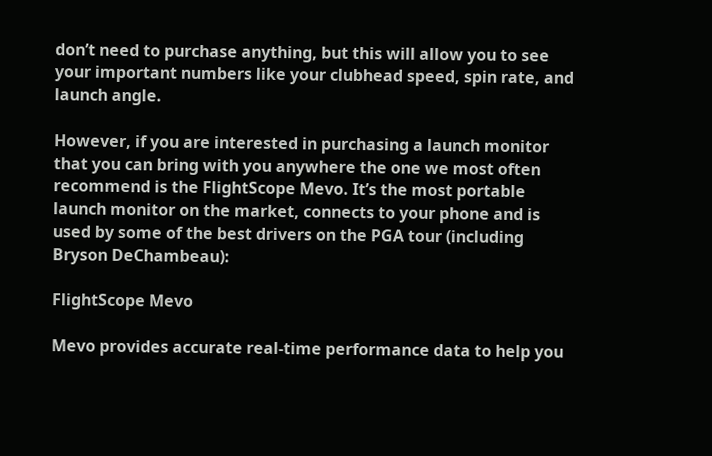don’t need to purchase anything, but this will allow you to see your important numbers like your clubhead speed, spin rate, and launch angle.

However, if you are interested in purchasing a launch monitor that you can bring with you anywhere the one we most often recommend is the FlightScope Mevo. It’s the most portable launch monitor on the market, connects to your phone and is used by some of the best drivers on the PGA tour (including Bryson DeChambeau):

FlightScope Mevo

Mevo provides accurate real-time performance data to help you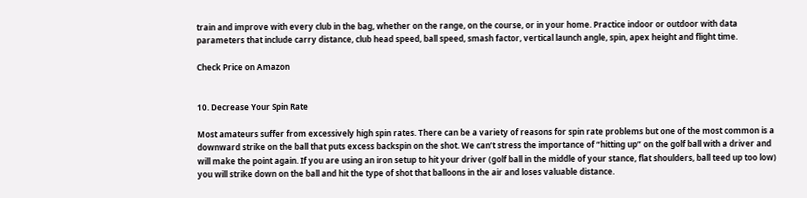train and improve with every club in the bag, whether on the range, on the course, or in your home. Practice indoor or outdoor with data parameters that include carry distance, club head speed, ball speed, smash factor, vertical launch angle, spin, apex height and flight time.

Check Price on Amazon


10. Decrease Your Spin Rate

Most amateurs suffer from excessively high spin rates. There can be a variety of reasons for spin rate problems but one of the most common is a downward strike on the ball that puts excess backspin on the shot. We can’t stress the importance of “hitting up” on the golf ball with a driver and will make the point again. If you are using an iron setup to hit your driver (golf ball in the middle of your stance, flat shoulders, ball teed up too low) you will strike down on the ball and hit the type of shot that balloons in the air and loses valuable distance.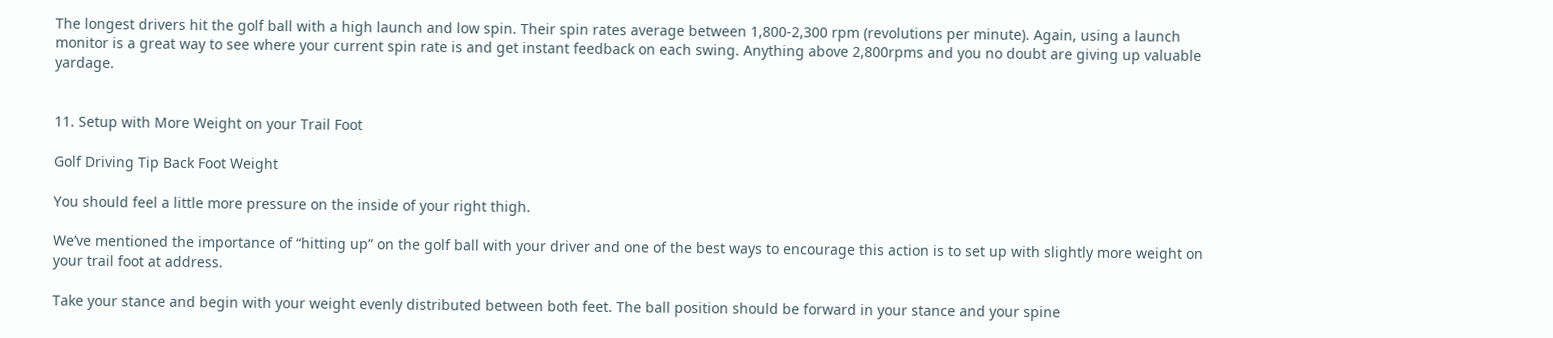The longest drivers hit the golf ball with a high launch and low spin. Their spin rates average between 1,800-2,300 rpm (revolutions per minute). Again, using a launch monitor is a great way to see where your current spin rate is and get instant feedback on each swing. Anything above 2,800rpms and you no doubt are giving up valuable yardage.


11. Setup with More Weight on your Trail Foot

Golf Driving Tip Back Foot Weight

You should feel a little more pressure on the inside of your right thigh.

We’ve mentioned the importance of “hitting up” on the golf ball with your driver and one of the best ways to encourage this action is to set up with slightly more weight on your trail foot at address.

Take your stance and begin with your weight evenly distributed between both feet. The ball position should be forward in your stance and your spine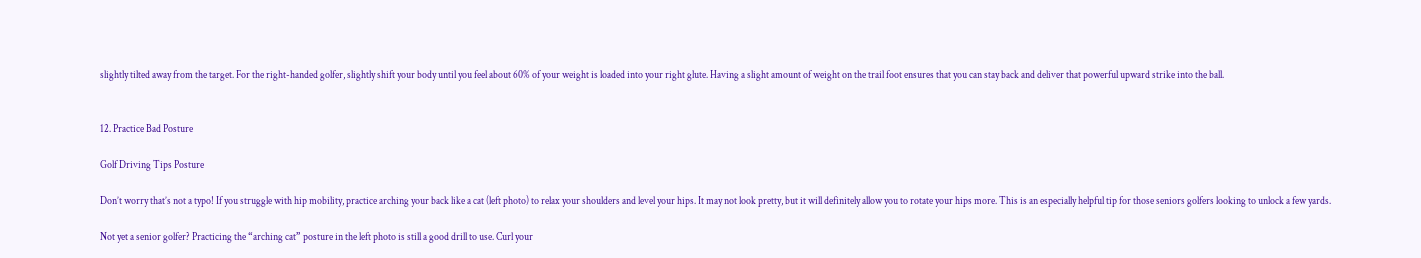slightly tilted away from the target. For the right-handed golfer, slightly shift your body until you feel about 60% of your weight is loaded into your right glute. Having a slight amount of weight on the trail foot ensures that you can stay back and deliver that powerful upward strike into the ball.


12. Practice Bad Posture

Golf Driving Tips Posture

Don’t worry that’s not a typo! If you struggle with hip mobility, practice arching your back like a cat (left photo) to relax your shoulders and level your hips. It may not look pretty, but it will definitely allow you to rotate your hips more. This is an especially helpful tip for those seniors golfers looking to unlock a few yards.

Not yet a senior golfer? Practicing the “arching cat” posture in the left photo is still a good drill to use. Curl your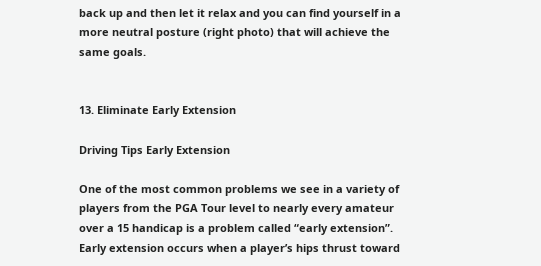back up and then let it relax and you can find yourself in a more neutral posture (right photo) that will achieve the same goals.


13. Eliminate Early Extension

Driving Tips Early Extension

One of the most common problems we see in a variety of players from the PGA Tour level to nearly every amateur over a 15 handicap is a problem called “early extension”. Early extension occurs when a player’s hips thrust toward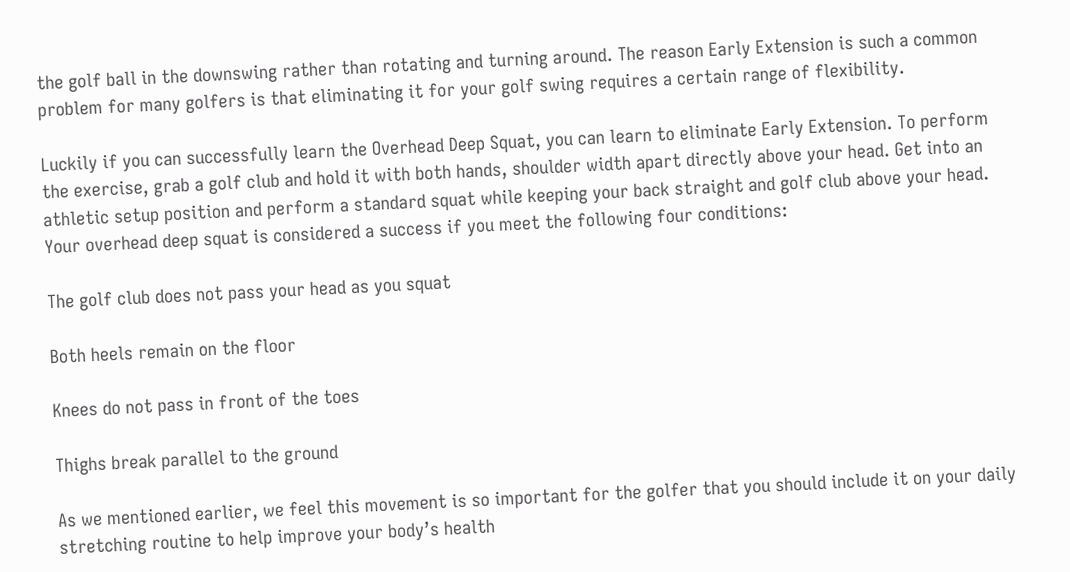the golf ball in the downswing rather than rotating and turning around. The reason Early Extension is such a common problem for many golfers is that eliminating it for your golf swing requires a certain range of flexibility.

Luckily if you can successfully learn the Overhead Deep Squat, you can learn to eliminate Early Extension. To perform the exercise, grab a golf club and hold it with both hands, shoulder width apart directly above your head. Get into an athletic setup position and perform a standard squat while keeping your back straight and golf club above your head. Your overhead deep squat is considered a success if you meet the following four conditions:

The golf club does not pass your head as you squat

Both heels remain on the floor

Knees do not pass in front of the toes

Thighs break parallel to the ground

As we mentioned earlier, we feel this movement is so important for the golfer that you should include it on your daily stretching routine to help improve your body’s health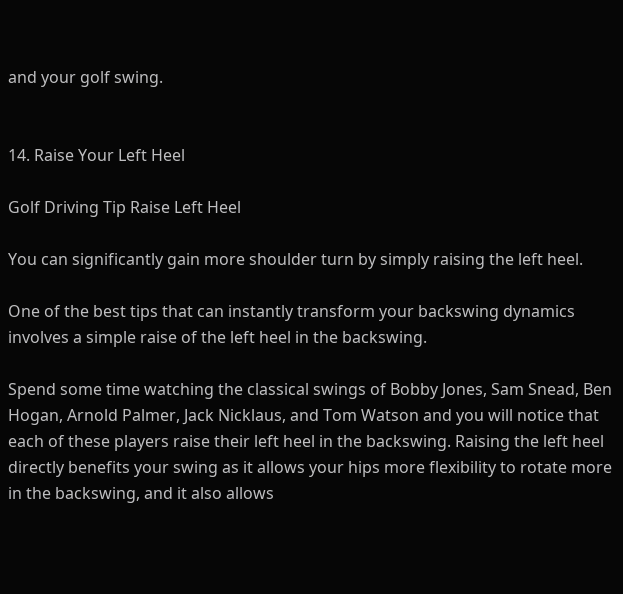and your golf swing.


14. Raise Your Left Heel

Golf Driving Tip Raise Left Heel

You can significantly gain more shoulder turn by simply raising the left heel.

One of the best tips that can instantly transform your backswing dynamics involves a simple raise of the left heel in the backswing.

Spend some time watching the classical swings of Bobby Jones, Sam Snead, Ben Hogan, Arnold Palmer, Jack Nicklaus, and Tom Watson and you will notice that each of these players raise their left heel in the backswing. Raising the left heel directly benefits your swing as it allows your hips more flexibility to rotate more in the backswing, and it also allows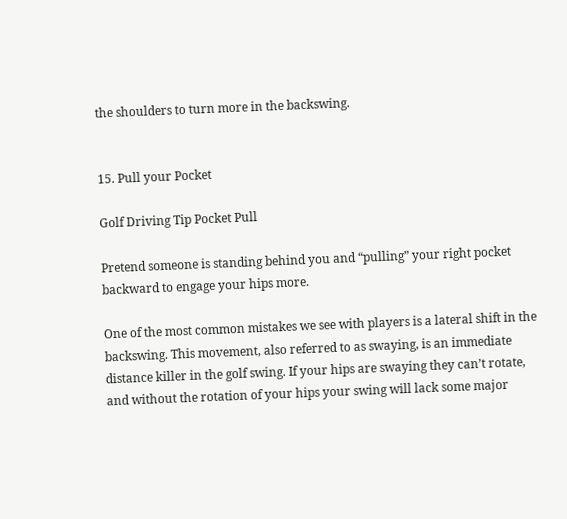the shoulders to turn more in the backswing.


15. Pull your Pocket

Golf Driving Tip Pocket Pull

Pretend someone is standing behind you and “pulling” your right pocket backward to engage your hips more.

One of the most common mistakes we see with players is a lateral shift in the backswing. This movement, also referred to as swaying, is an immediate distance killer in the golf swing. If your hips are swaying they can’t rotate, and without the rotation of your hips your swing will lack some major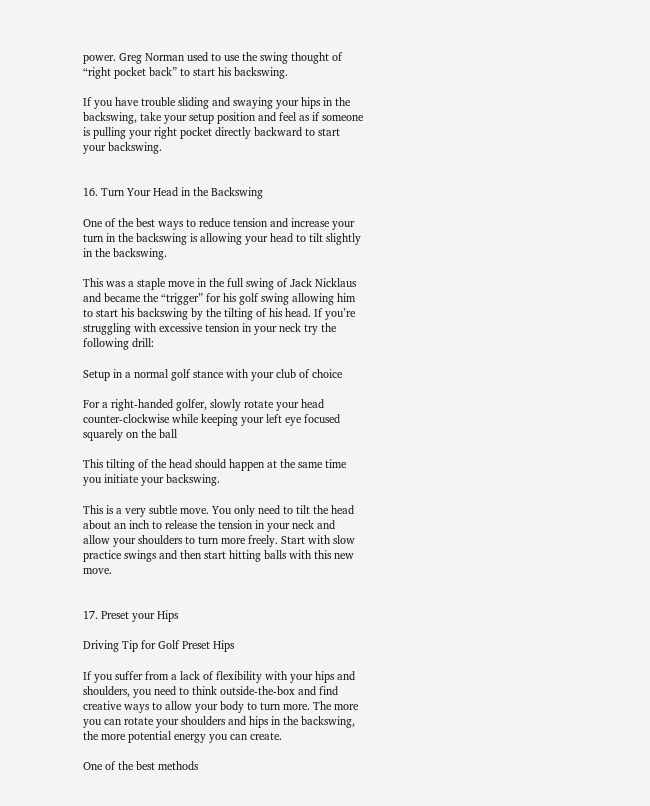power. Greg Norman used to use the swing thought of “right pocket back” to start his backswing.

If you have trouble sliding and swaying your hips in the backswing, take your setup position and feel as if someone is pulling your right pocket directly backward to start your backswing.


16. Turn Your Head in the Backswing

One of the best ways to reduce tension and increase your turn in the backswing is allowing your head to tilt slightly in the backswing.

This was a staple move in the full swing of Jack Nicklaus and became the “trigger” for his golf swing allowing him to start his backswing by the tilting of his head. If you’re struggling with excessive tension in your neck try the following drill:

Setup in a normal golf stance with your club of choice

For a right-handed golfer, slowly rotate your head counter-clockwise while keeping your left eye focused squarely on the ball

This tilting of the head should happen at the same time you initiate your backswing.

This is a very subtle move. You only need to tilt the head about an inch to release the tension in your neck and allow your shoulders to turn more freely. Start with slow practice swings and then start hitting balls with this new move.


17. Preset your Hips

Driving Tip for Golf Preset Hips

If you suffer from a lack of flexibility with your hips and shoulders, you need to think outside-the-box and find creative ways to allow your body to turn more. The more you can rotate your shoulders and hips in the backswing, the more potential energy you can create.

One of the best methods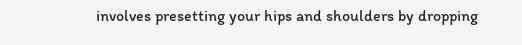involves presetting your hips and shoulders by dropping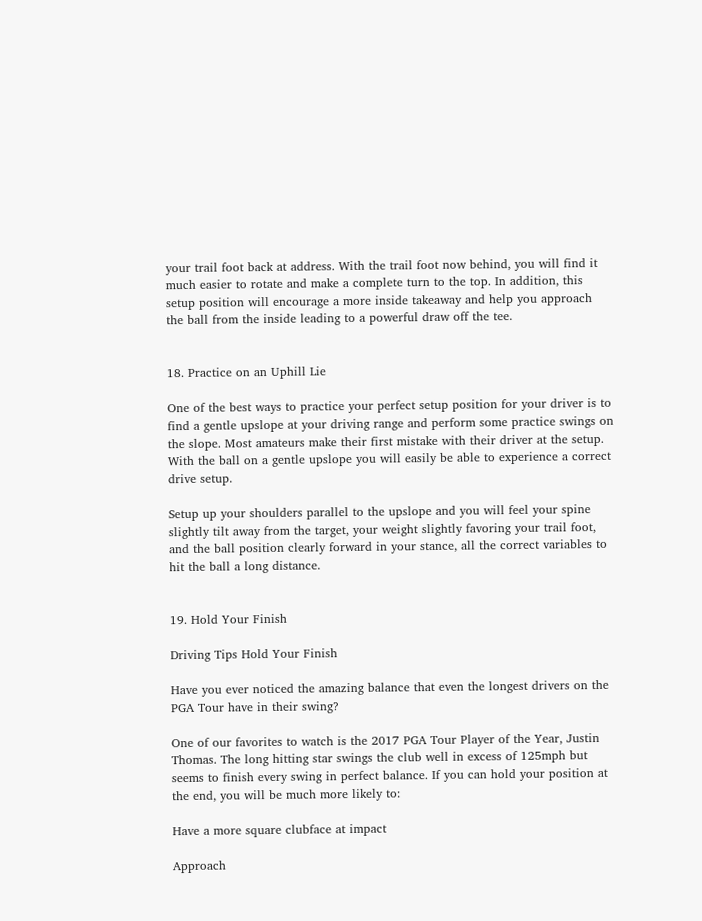your trail foot back at address. With the trail foot now behind, you will find it much easier to rotate and make a complete turn to the top. In addition, this setup position will encourage a more inside takeaway and help you approach the ball from the inside leading to a powerful draw off the tee.


18. Practice on an Uphill Lie

One of the best ways to practice your perfect setup position for your driver is to find a gentle upslope at your driving range and perform some practice swings on the slope. Most amateurs make their first mistake with their driver at the setup. With the ball on a gentle upslope you will easily be able to experience a correct drive setup.

Setup up your shoulders parallel to the upslope and you will feel your spine slightly tilt away from the target, your weight slightly favoring your trail foot, and the ball position clearly forward in your stance, all the correct variables to hit the ball a long distance.


19. Hold Your Finish

Driving Tips Hold Your Finish

Have you ever noticed the amazing balance that even the longest drivers on the PGA Tour have in their swing?

One of our favorites to watch is the 2017 PGA Tour Player of the Year, Justin Thomas. The long hitting star swings the club well in excess of 125mph but seems to finish every swing in perfect balance. If you can hold your position at the end, you will be much more likely to:

Have a more square clubface at impact

Approach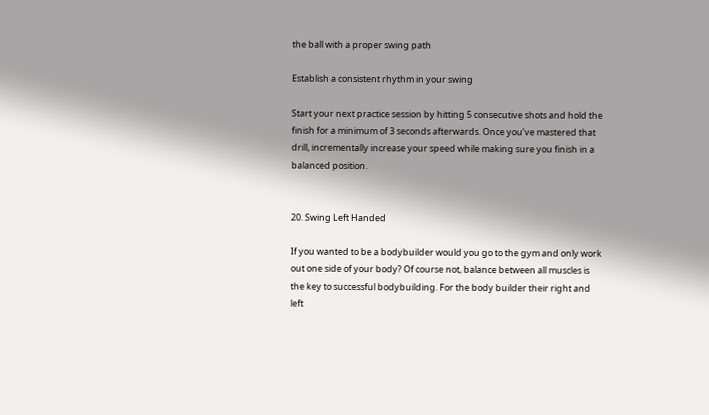the ball with a proper swing path

Establish a consistent rhythm in your swing

Start your next practice session by hitting 5 consecutive shots and hold the finish for a minimum of 3 seconds afterwards. Once you’ve mastered that drill, incrementally increase your speed while making sure you finish in a balanced position.


20. Swing Left Handed

If you wanted to be a bodybuilder would you go to the gym and only work out one side of your body? Of course not, balance between all muscles is the key to successful bodybuilding. For the body builder their right and left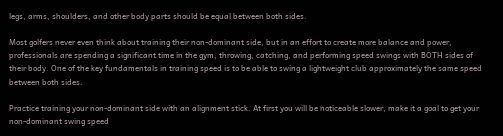legs, arms, shoulders, and other body parts should be equal between both sides.

Most golfers never even think about training their non-dominant side, but in an effort to create more balance and power, professionals are spending a significant time in the gym, throwing, catching, and performing speed swings with BOTH sides of their body. One of the key fundamentals in training speed is to be able to swing a lightweight club approximately the same speed between both sides.

Practice training your non-dominant side with an alignment stick. At first you will be noticeable slower, make it a goal to get your non-dominant swing speed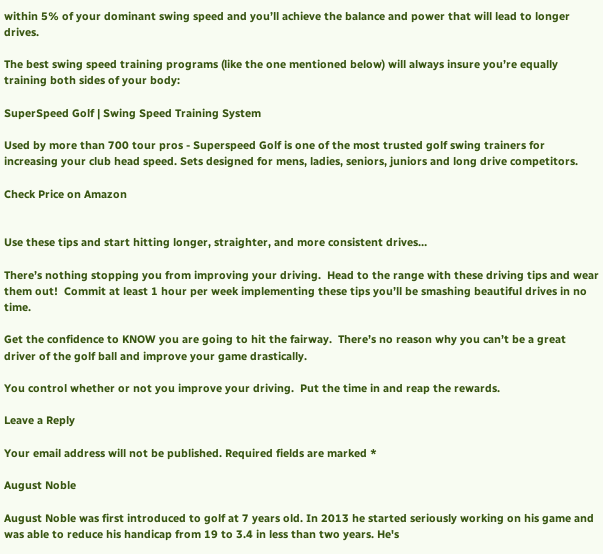within 5% of your dominant swing speed and you’ll achieve the balance and power that will lead to longer drives.

The best swing speed training programs (like the one mentioned below) will always insure you’re equally training both sides of your body:

SuperSpeed Golf | Swing Speed Training System

Used by more than 700 tour pros - Superspeed Golf is one of the most trusted golf swing trainers for increasing your club head speed. Sets designed for mens, ladies, seniors, juniors and long drive competitors.

Check Price on Amazon


Use these tips and start hitting longer, straighter, and more consistent drives…

There’s nothing stopping you from improving your driving.  Head to the range with these driving tips and wear them out!  Commit at least 1 hour per week implementing these tips you’ll be smashing beautiful drives in no time.

Get the confidence to KNOW you are going to hit the fairway.  There’s no reason why you can’t be a great driver of the golf ball and improve your game drastically.

You control whether or not you improve your driving.  Put the time in and reap the rewards.

Leave a Reply

Your email address will not be published. Required fields are marked *

August Noble

August Noble was first introduced to golf at 7 years old. In 2013 he started seriously working on his game and was able to reduce his handicap from 19 to 3.4 in less than two years. He's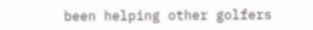been helping other golfers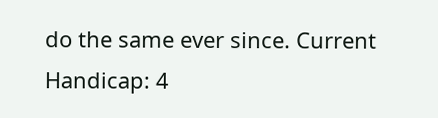do the same ever since. Current Handicap: 4